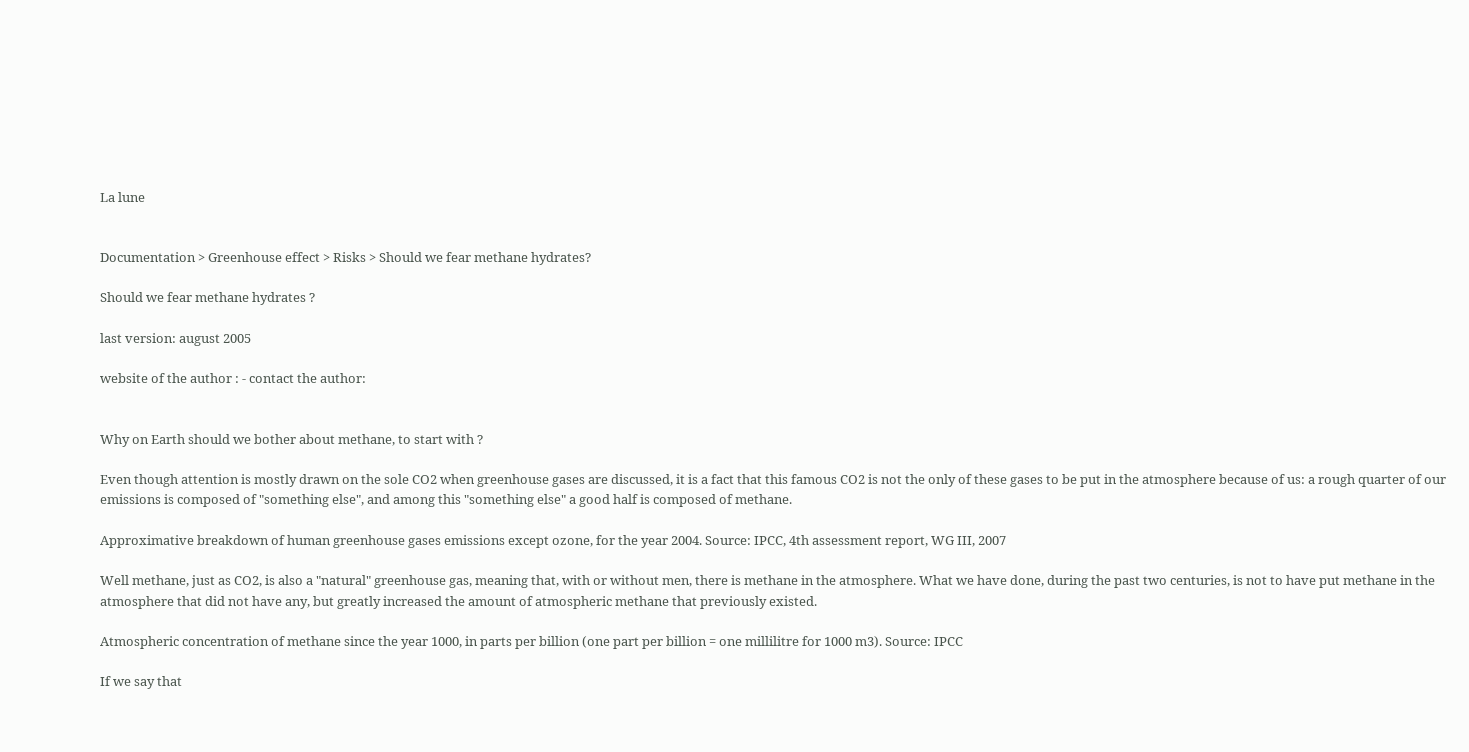La lune


Documentation > Greenhouse effect > Risks > Should we fear methane hydrates?

Should we fear methane hydrates ?

last version: august 2005

website of the author : - contact the author:


Why on Earth should we bother about methane, to start with ?

Even though attention is mostly drawn on the sole CO2 when greenhouse gases are discussed, it is a fact that this famous CO2 is not the only of these gases to be put in the atmosphere because of us: a rough quarter of our emissions is composed of "something else", and among this "something else" a good half is composed of methane.

Approximative breakdown of human greenhouse gases emissions except ozone, for the year 2004. Source: IPCC, 4th assessment report, WG III, 2007

Well methane, just as CO2, is also a "natural" greenhouse gas, meaning that, with or without men, there is methane in the atmosphere. What we have done, during the past two centuries, is not to have put methane in the atmosphere that did not have any, but greatly increased the amount of atmospheric methane that previously existed.

Atmospheric concentration of methane since the year 1000, in parts per billion (one part per billion = one millilitre for 1000 m3). Source: IPCC

If we say that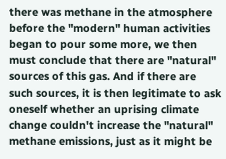there was methane in the atmosphere before the "modern" human activities began to pour some more, we then must conclude that there are "natural" sources of this gas. And if there are such sources, it is then legitimate to ask oneself whether an uprising climate change couldn't increase the "natural" methane emissions, just as it might be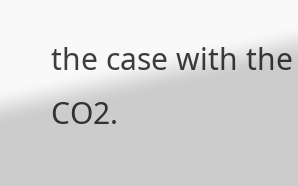the case with the CO2.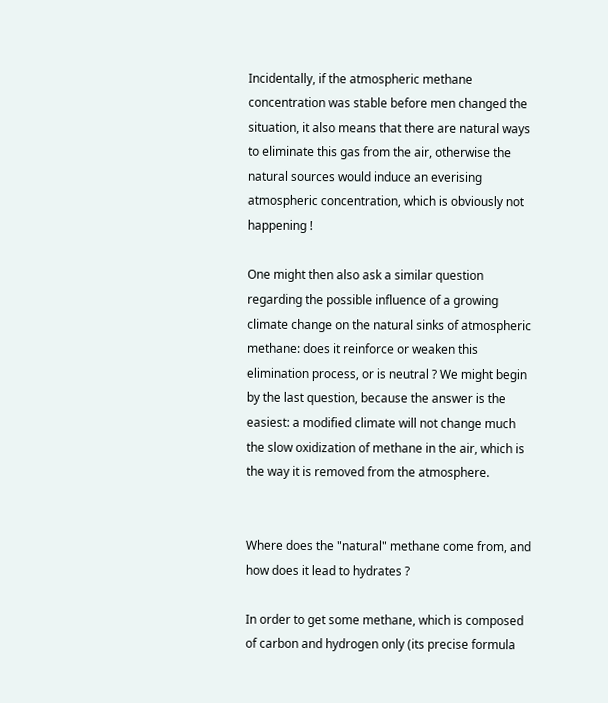Incidentally, if the atmospheric methane concentration was stable before men changed the situation, it also means that there are natural ways to eliminate this gas from the air, otherwise the natural sources would induce an everising atmospheric concentration, which is obviously not happening !

One might then also ask a similar question regarding the possible influence of a growing climate change on the natural sinks of atmospheric methane: does it reinforce or weaken this elimination process, or is neutral ? We might begin by the last question, because the answer is the easiest: a modified climate will not change much the slow oxidization of methane in the air, which is the way it is removed from the atmosphere.


Where does the "natural" methane come from, and how does it lead to hydrates ?

In order to get some methane, which is composed of carbon and hydrogen only (its precise formula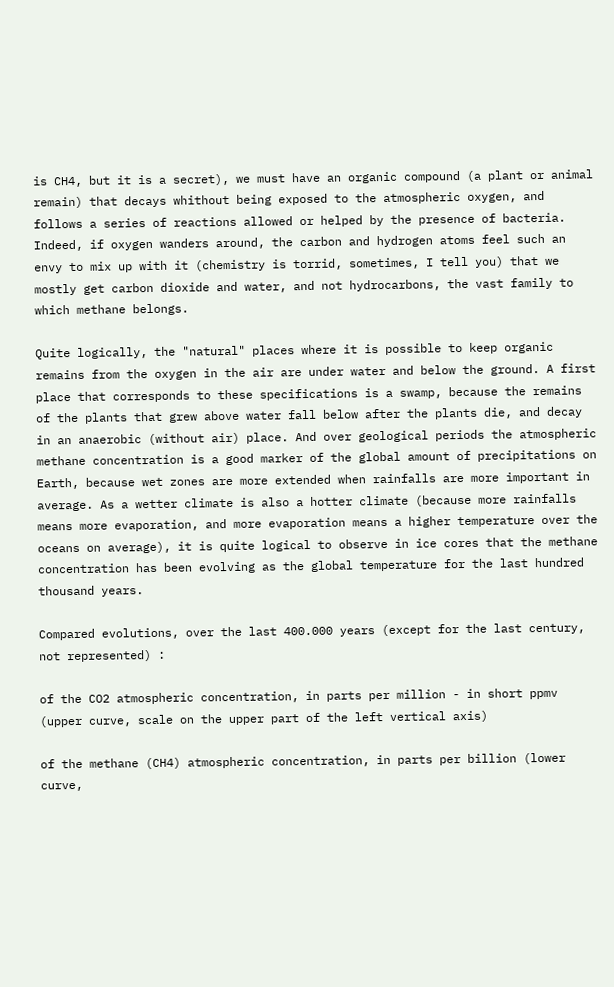is CH4, but it is a secret), we must have an organic compound (a plant or animal remain) that decays whithout being exposed to the atmospheric oxygen, and follows a series of reactions allowed or helped by the presence of bacteria. Indeed, if oxygen wanders around, the carbon and hydrogen atoms feel such an envy to mix up with it (chemistry is torrid, sometimes, I tell you) that we mostly get carbon dioxide and water, and not hydrocarbons, the vast family to which methane belongs.

Quite logically, the "natural" places where it is possible to keep organic remains from the oxygen in the air are under water and below the ground. A first place that corresponds to these specifications is a swamp, because the remains of the plants that grew above water fall below after the plants die, and decay in an anaerobic (without air) place. And over geological periods the atmospheric methane concentration is a good marker of the global amount of precipitations on Earth, because wet zones are more extended when rainfalls are more important in average. As a wetter climate is also a hotter climate (because more rainfalls means more evaporation, and more evaporation means a higher temperature over the oceans on average), it is quite logical to observe in ice cores that the methane concentration has been evolving as the global temperature for the last hundred thousand years.

Compared evolutions, over the last 400.000 years (except for the last century, not represented) :

of the CO2 atmospheric concentration, in parts per million - in short ppmv (upper curve, scale on the upper part of the left vertical axis)

of the methane (CH4) atmospheric concentration, in parts per billion (lower curve,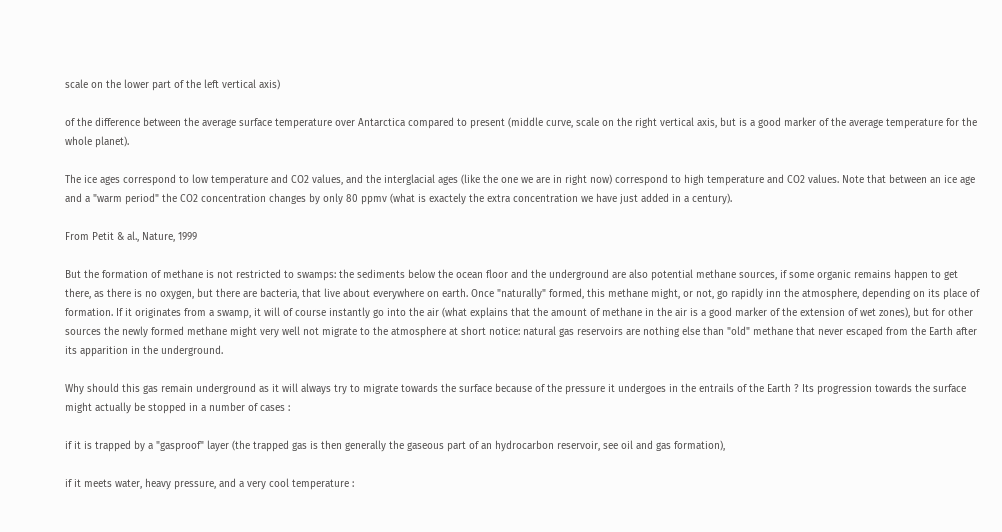scale on the lower part of the left vertical axis)

of the difference between the average surface temperature over Antarctica compared to present (middle curve, scale on the right vertical axis, but is a good marker of the average temperature for the whole planet).

The ice ages correspond to low temperature and CO2 values, and the interglacial ages (like the one we are in right now) correspond to high temperature and CO2 values. Note that between an ice age and a "warm period" the CO2 concentration changes by only 80 ppmv (what is exactely the extra concentration we have just added in a century).

From Petit & al., Nature, 1999

But the formation of methane is not restricted to swamps: the sediments below the ocean floor and the underground are also potential methane sources, if some organic remains happen to get there, as there is no oxygen, but there are bacteria, that live about everywhere on earth. Once "naturally" formed, this methane might, or not, go rapidly inn the atmosphere, depending on its place of formation. If it originates from a swamp, it will of course instantly go into the air (what explains that the amount of methane in the air is a good marker of the extension of wet zones), but for other sources the newly formed methane might very well not migrate to the atmosphere at short notice: natural gas reservoirs are nothing else than "old" methane that never escaped from the Earth after its apparition in the underground.

Why should this gas remain underground as it will always try to migrate towards the surface because of the pressure it undergoes in the entrails of the Earth ? Its progression towards the surface might actually be stopped in a number of cases :

if it is trapped by a "gasproof" layer (the trapped gas is then generally the gaseous part of an hydrocarbon reservoir, see oil and gas formation),

if it meets water, heavy pressure, and a very cool temperature :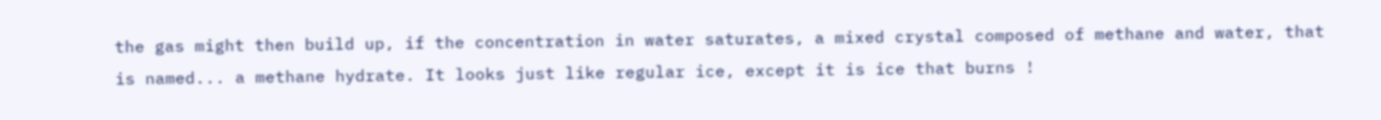the gas might then build up, if the concentration in water saturates, a mixed crystal composed of methane and water, that is named... a methane hydrate. It looks just like regular ice, except it is ice that burns !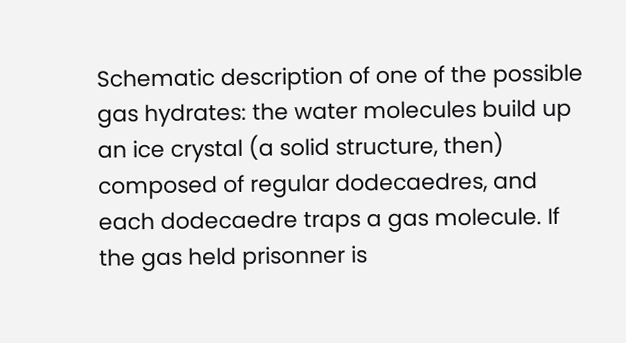Schematic description of one of the possible gas hydrates: the water molecules build up an ice crystal (a solid structure, then) composed of regular dodecaedres, and each dodecaedre traps a gas molecule. If the gas held prisonner is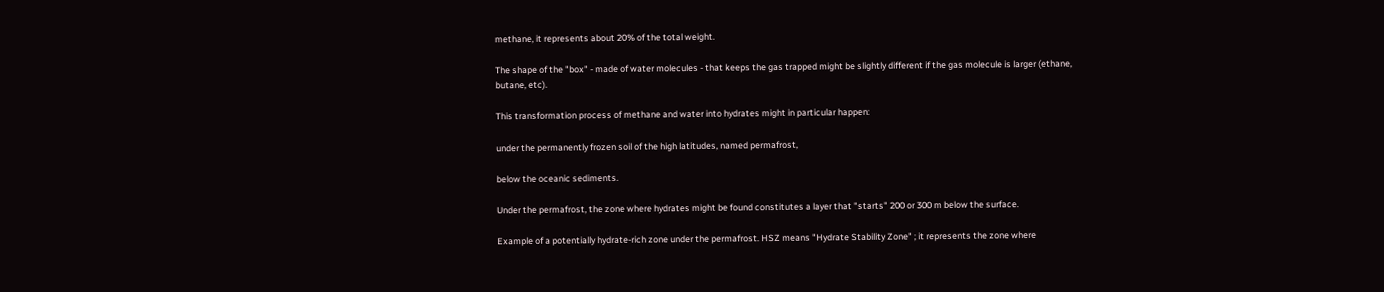methane, it represents about 20% of the total weight.

The shape of the "box" - made of water molecules - that keeps the gas trapped might be slightly different if the gas molecule is larger (ethane, butane, etc).

This transformation process of methane and water into hydrates might in particular happen:

under the permanently frozen soil of the high latitudes, named permafrost,

below the oceanic sediments.

Under the permafrost, the zone where hydrates might be found constitutes a layer that "starts" 200 or 300 m below the surface.

Example of a potentially hydrate-rich zone under the permafrost. HSZ means "Hydrate Stability Zone" ; it represents the zone where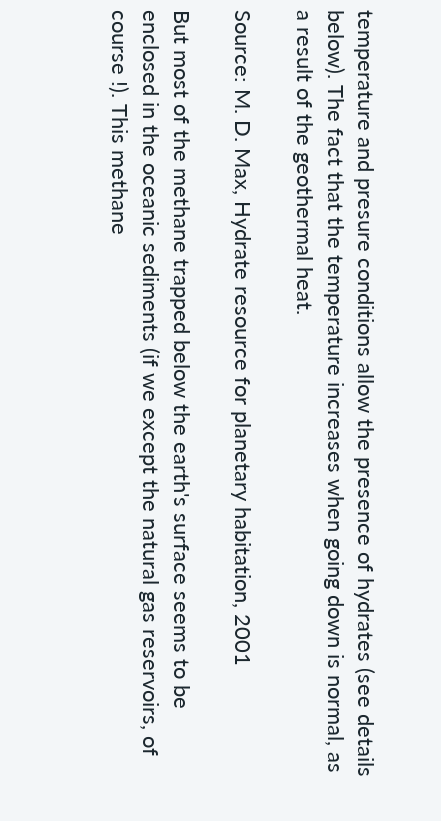temperature and presure conditions allow the presence of hydrates (see details below). The fact that the temperature increases when going down is normal, as a result of the geothermal heat.

Source: M. D. Max, Hydrate resource for planetary habitation, 2001

But most of the methane trapped below the earth's surface seems to be enclosed in the oceanic sediments (if we except the natural gas reservoirs, of course !). This methane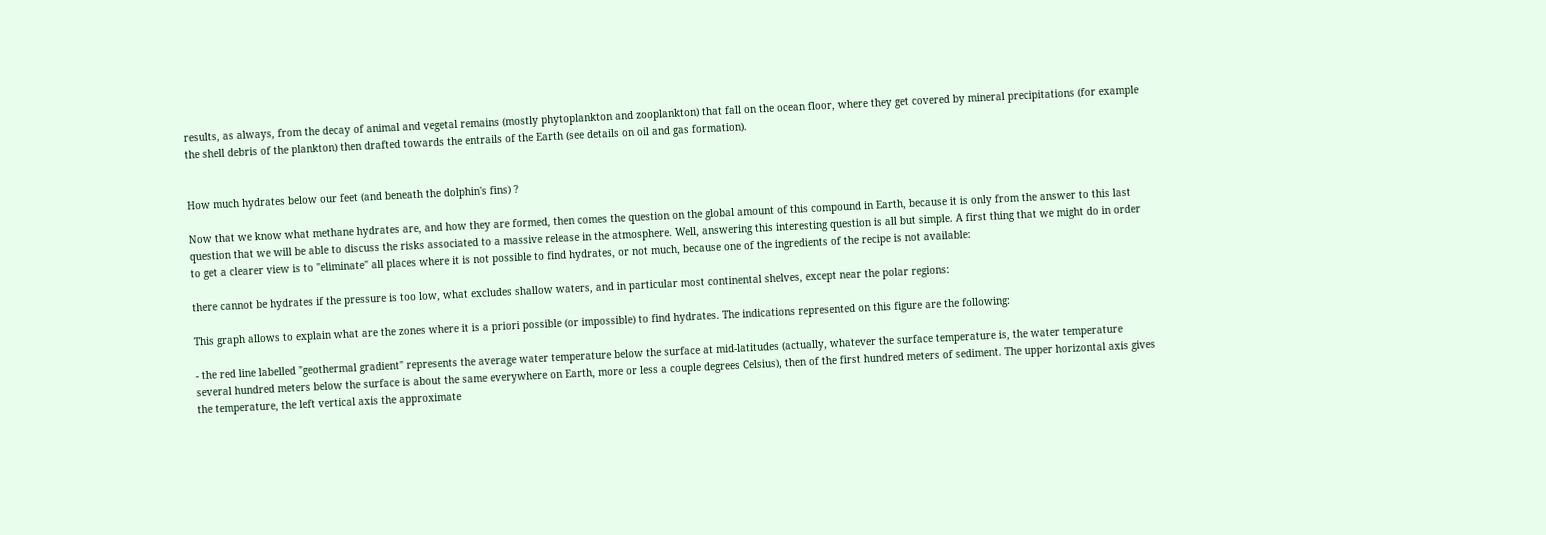results, as always, from the decay of animal and vegetal remains (mostly phytoplankton and zooplankton) that fall on the ocean floor, where they get covered by mineral precipitations (for example the shell debris of the plankton) then drafted towards the entrails of the Earth (see details on oil and gas formation).


How much hydrates below our feet (and beneath the dolphin's fins) ?

Now that we know what methane hydrates are, and how they are formed, then comes the question on the global amount of this compound in Earth, because it is only from the answer to this last question that we will be able to discuss the risks associated to a massive release in the atmosphere. Well, answering this interesting question is all but simple. A first thing that we might do in order to get a clearer view is to "eliminate" all places where it is not possible to find hydrates, or not much, because one of the ingredients of the recipe is not available:

there cannot be hydrates if the pressure is too low, what excludes shallow waters, and in particular most continental shelves, except near the polar regions:

This graph allows to explain what are the zones where it is a priori possible (or impossible) to find hydrates. The indications represented on this figure are the following:

- the red line labelled "geothermal gradient" represents the average water temperature below the surface at mid-latitudes (actually, whatever the surface temperature is, the water temperature several hundred meters below the surface is about the same everywhere on Earth, more or less a couple degrees Celsius), then of the first hundred meters of sediment. The upper horizontal axis gives the temperature, the left vertical axis the approximate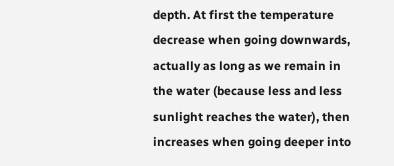depth. At first the temperature decrease when going downwards, actually as long as we remain in the water (because less and less sunlight reaches the water), then increases when going deeper into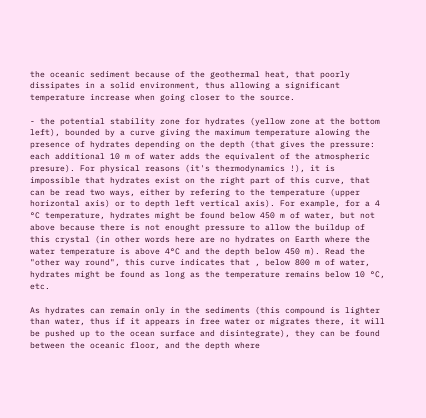the oceanic sediment because of the geothermal heat, that poorly dissipates in a solid environment, thus allowing a significant temperature increase when going closer to the source.

- the potential stability zone for hydrates (yellow zone at the bottom left), bounded by a curve giving the maximum temperature alowing the presence of hydrates depending on the depth (that gives the pressure: each additional 10 m of water adds the equivalent of the atmospheric presure). For physical reasons (it's thermodynamics !), it is impossible that hydrates exist on the right part of this curve, that can be read two ways, either by refering to the temperature (upper horizontal axis) or to depth left vertical axis). For example, for a 4 °C temperature, hydrates might be found below 450 m of water, but not above because there is not enought pressure to allow the buildup of this crystal (in other words here are no hydrates on Earth where the water temperature is above 4°C and the depth below 450 m). Read the "other way round", this curve indicates that , below 800 m of water, hydrates might be found as long as the temperature remains below 10 °C, etc.

As hydrates can remain only in the sediments (this compound is lighter than water, thus if it appears in free water or migrates there, it will be pushed up to the ocean surface and disintegrate), they can be found between the oceanic floor, and the depth where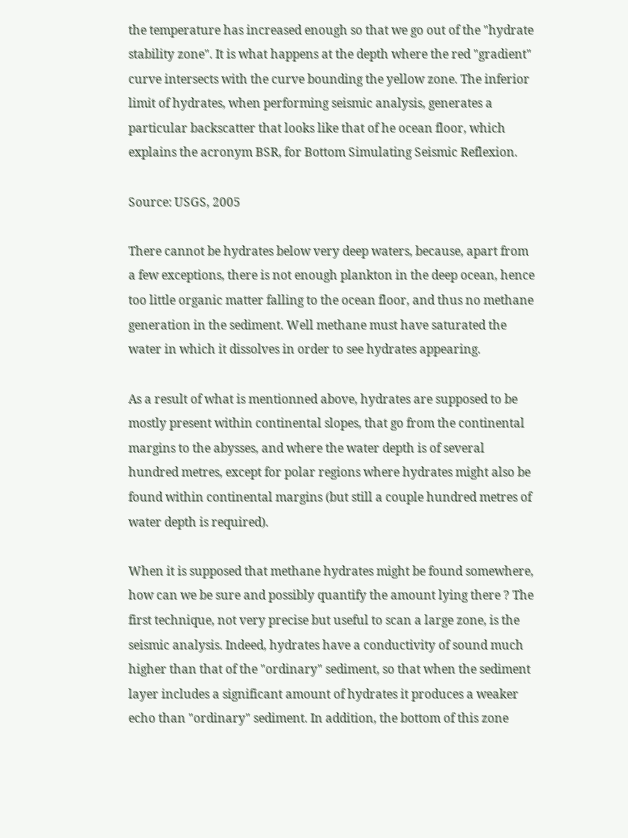the temperature has increased enough so that we go out of the "hydrate stability zone". It is what happens at the depth where the red "gradient" curve intersects with the curve bounding the yellow zone. The inferior limit of hydrates, when performing seismic analysis, generates a particular backscatter that looks like that of he ocean floor, which explains the acronym BSR, for Bottom Simulating Seismic Reflexion.

Source: USGS, 2005

There cannot be hydrates below very deep waters, because, apart from a few exceptions, there is not enough plankton in the deep ocean, hence too little organic matter falling to the ocean floor, and thus no methane generation in the sediment. Well methane must have saturated the water in which it dissolves in order to see hydrates appearing.

As a result of what is mentionned above, hydrates are supposed to be mostly present within continental slopes, that go from the continental margins to the abysses, and where the water depth is of several hundred metres, except for polar regions where hydrates might also be found within continental margins (but still a couple hundred metres of water depth is required).

When it is supposed that methane hydrates might be found somewhere, how can we be sure and possibly quantify the amount lying there ? The first technique, not very precise but useful to scan a large zone, is the seismic analysis. Indeed, hydrates have a conductivity of sound much higher than that of the "ordinary" sediment, so that when the sediment layer includes a significant amount of hydrates it produces a weaker echo than "ordinary" sediment. In addition, the bottom of this zone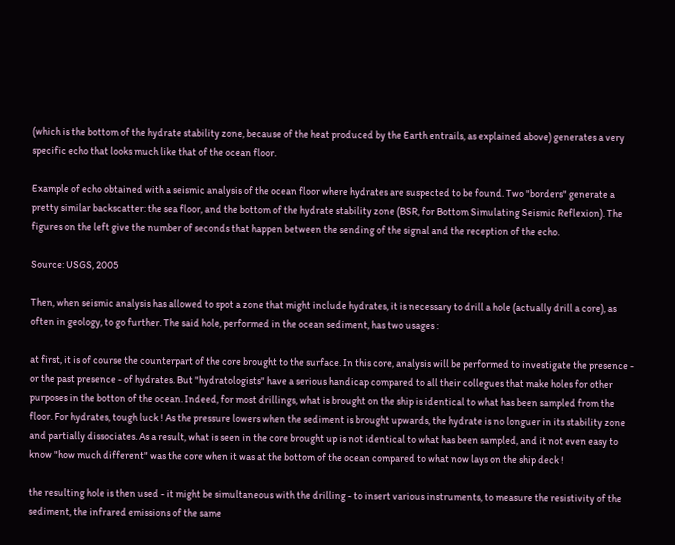(which is the bottom of the hydrate stability zone, because of the heat produced by the Earth entrails, as explained above) generates a very specific echo that looks much like that of the ocean floor.

Example of echo obtained with a seismic analysis of the ocean floor where hydrates are suspected to be found. Two "borders" generate a pretty similar backscatter: the sea floor, and the bottom of the hydrate stability zone (BSR, for Bottom Simulating Seismic Reflexion). The figures on the left give the number of seconds that happen between the sending of the signal and the reception of the echo.

Source: USGS, 2005

Then, when seismic analysis has allowed to spot a zone that might include hydrates, it is necessary to drill a hole (actually drill a core), as often in geology, to go further. The said hole, performed in the ocean sediment, has two usages :

at first, it is of course the counterpart of the core brought to the surface. In this core, analysis will be performed to investigate the presence - or the past presence - of hydrates. But "hydratologists" have a serious handicap compared to all their collegues that make holes for other purposes in the botton of the ocean. Indeed, for most drillings, what is brought on the ship is identical to what has been sampled from the floor. For hydrates, tough luck ! As the pressure lowers when the sediment is brought upwards, the hydrate is no longuer in its stability zone and partially dissociates. As a result, what is seen in the core brought up is not identical to what has been sampled, and it not even easy to know "how much different" was the core when it was at the bottom of the ocean compared to what now lays on the ship deck !

the resulting hole is then used - it might be simultaneous with the drilling - to insert various instruments, to measure the resistivity of the sediment, the infrared emissions of the same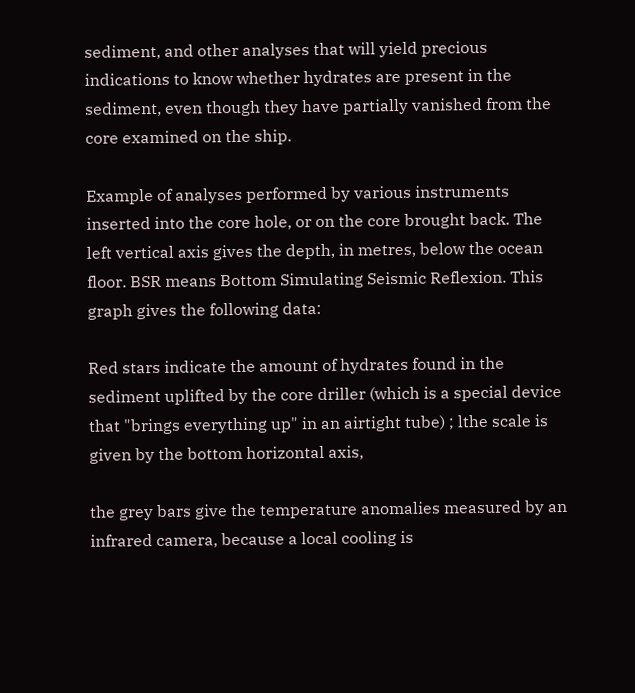sediment, and other analyses that will yield precious indications to know whether hydrates are present in the sediment, even though they have partially vanished from the core examined on the ship.

Example of analyses performed by various instruments inserted into the core hole, or on the core brought back. The left vertical axis gives the depth, in metres, below the ocean floor. BSR means Bottom Simulating Seismic Reflexion. This graph gives the following data:

Red stars indicate the amount of hydrates found in the sediment uplifted by the core driller (which is a special device that "brings everything up" in an airtight tube) ; lthe scale is given by the bottom horizontal axis,

the grey bars give the temperature anomalies measured by an infrared camera, because a local cooling is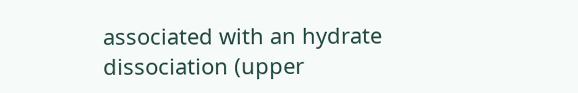associated with an hydrate dissociation (upper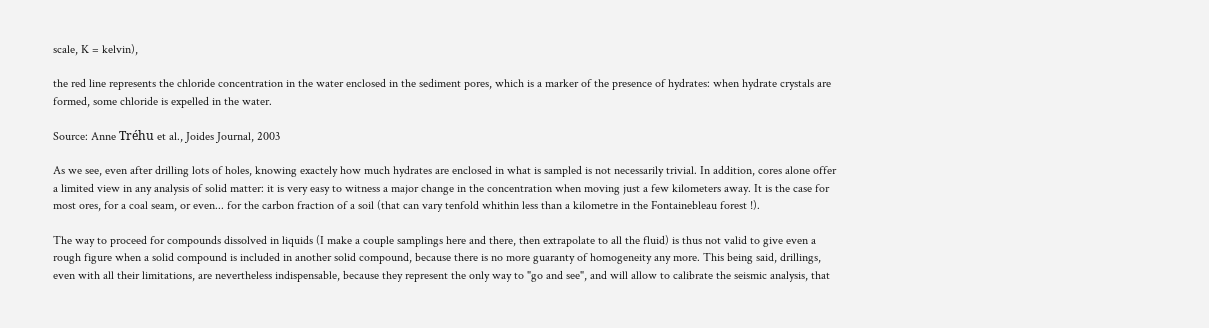scale, K = kelvin),

the red line represents the chloride concentration in the water enclosed in the sediment pores, which is a marker of the presence of hydrates: when hydrate crystals are formed, some chloride is expelled in the water.

Source: Anne Tréhu et al., Joides Journal, 2003

As we see, even after drilling lots of holes, knowing exactely how much hydrates are enclosed in what is sampled is not necessarily trivial. In addition, cores alone offer a limited view in any analysis of solid matter: it is very easy to witness a major change in the concentration when moving just a few kilometers away. It is the case for most ores, for a coal seam, or even... for the carbon fraction of a soil (that can vary tenfold whithin less than a kilometre in the Fontainebleau forest !).

The way to proceed for compounds dissolved in liquids (I make a couple samplings here and there, then extrapolate to all the fluid) is thus not valid to give even a rough figure when a solid compound is included in another solid compound, because there is no more guaranty of homogeneity any more. This being said, drillings, even with all their limitations, are nevertheless indispensable, because they represent the only way to "go and see", and will allow to calibrate the seismic analysis, that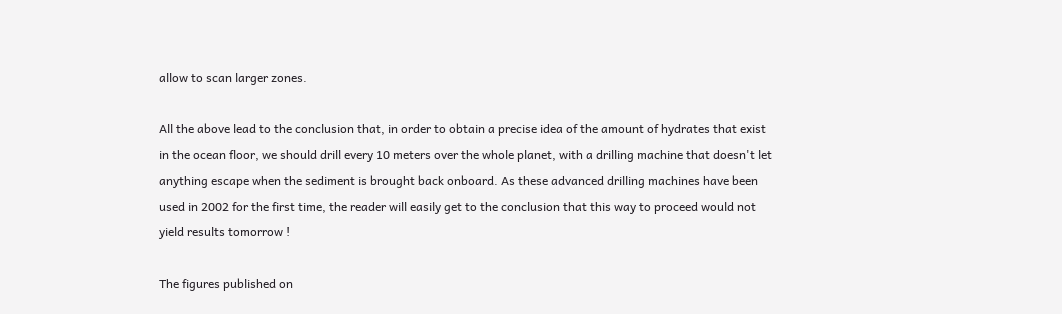allow to scan larger zones.

All the above lead to the conclusion that, in order to obtain a precise idea of the amount of hydrates that exist in the ocean floor, we should drill every 10 meters over the whole planet, with a drilling machine that doesn't let anything escape when the sediment is brought back onboard. As these advanced drilling machines have been used in 2002 for the first time, the reader will easily get to the conclusion that this way to proceed would not yield results tomorrow !

The figures published on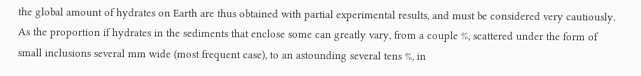the global amount of hydrates on Earth are thus obtained with partial experimental results, and must be considered very cautiously. As the proportion if hydrates in the sediments that enclose some can greatly vary, from a couple %, scattered under the form of small inclusions several mm wide (most frequent case), to an astounding several tens %, in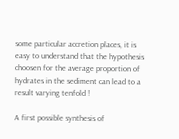some particular accretion places, it is easy to understand that the hypothesis choosen for the average proportion of hydrates in the sediment can lead to a result varying tenfold !

A first possible synthesis of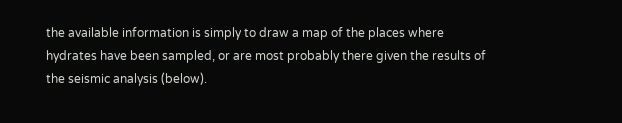the available information is simply to draw a map of the places where hydrates have been sampled, or are most probably there given the results of the seismic analysis (below).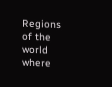Regions of the world where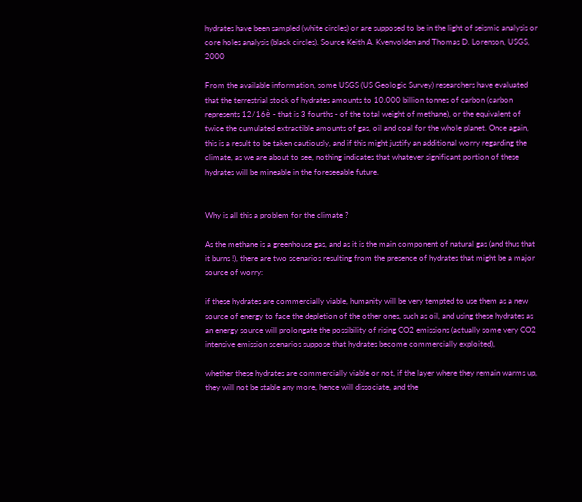hydrates have been sampled (white circles) or are supposed to be in the light of seismic analysis or core holes analysis (black circles). Source Keith A. Kvenvolden and Thomas D. Lorenson, USGS, 2000

From the available information, some USGS (US Geologic Survey) researchers have evaluated that the terrestrial stock of hydrates amounts to 10.000 billion tonnes of carbon (carbon represents 12/16è - that is 3 fourths - of the total weight of methane), or the equivalent of twice the cumulated extractible amounts of gas, oil and coal for the whole planet. Once again, this is a result to be taken cautiously, and if this might justify an additional worry regarding the climate, as we are about to see, nothing indicates that whatever significant portion of these hydrates will be mineable in the foreseeable future.


Why is all this a problem for the climate ?

As the methane is a greenhouse gas, and as it is the main component of natural gas (and thus that it burns !), there are two scenarios resulting from the presence of hydrates that might be a major source of worry:

if these hydrates are commercially viable, humanity will be very tempted to use them as a new source of energy to face the depletion of the other ones, such as oil, and using these hydrates as an energy source will prolongate the possibility of rising CO2 emissions (actually some very CO2 intensive emission scenarios suppose that hydrates become commercially exploited),

whether these hydrates are commercially viable or not, if the layer where they remain warms up, they will not be stable any more, hence will dissociate, and the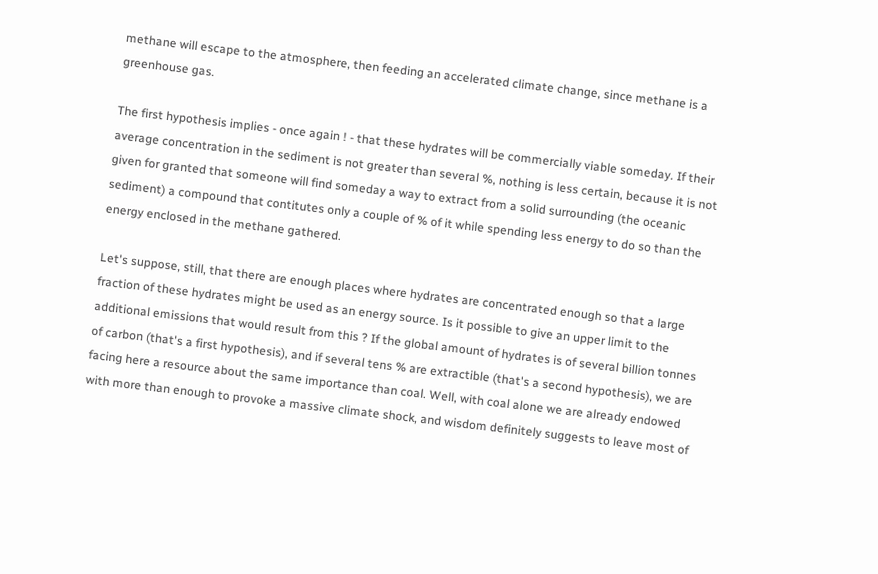methane will escape to the atmosphere, then feeding an accelerated climate change, since methane is a greenhouse gas.

The first hypothesis implies - once again ! - that these hydrates will be commercially viable someday. If their average concentration in the sediment is not greater than several %, nothing is less certain, because it is not given for granted that someone will find someday a way to extract from a solid surrounding (the oceanic sediment) a compound that contitutes only a couple of % of it while spending less energy to do so than the energy enclosed in the methane gathered.

Let's suppose, still, that there are enough places where hydrates are concentrated enough so that a large fraction of these hydrates might be used as an energy source. Is it possible to give an upper limit to the additional emissions that would result from this ? If the global amount of hydrates is of several billion tonnes of carbon (that's a first hypothesis), and if several tens % are extractible (that's a second hypothesis), we are facing here a resource about the same importance than coal. Well, with coal alone we are already endowed with more than enough to provoke a massive climate shock, and wisdom definitely suggests to leave most of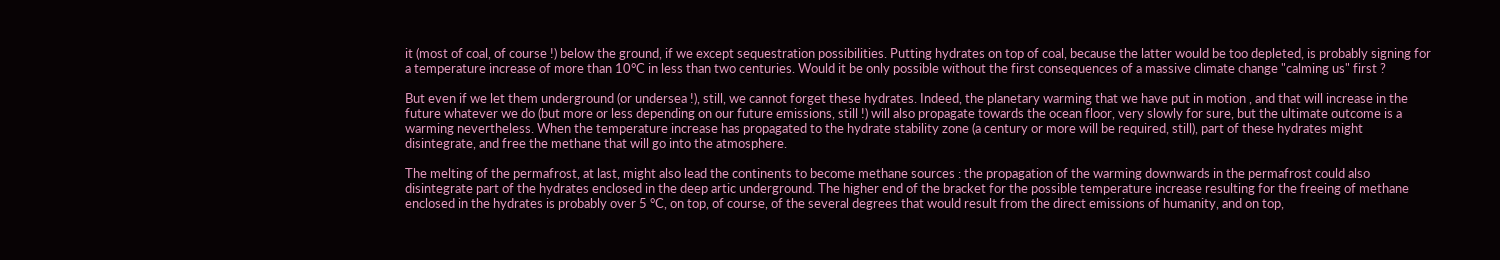it (most of coal, of course !) below the ground, if we except sequestration possibilities. Putting hydrates on top of coal, because the latter would be too depleted, is probably signing for a temperature increase of more than 10°C in less than two centuries. Would it be only possible without the first consequences of a massive climate change "calming us" first ?

But even if we let them underground (or undersea !), still, we cannot forget these hydrates. Indeed, the planetary warming that we have put in motion , and that will increase in the future whatever we do (but more or less depending on our future emissions, still !) will also propagate towards the ocean floor, very slowly for sure, but the ultimate outcome is a warming nevertheless. When the temperature increase has propagated to the hydrate stability zone (a century or more will be required, still), part of these hydrates might disintegrate, and free the methane that will go into the atmosphere.

The melting of the permafrost, at last, might also lead the continents to become methane sources : the propagation of the warming downwards in the permafrost could also disintegrate part of the hydrates enclosed in the deep artic underground. The higher end of the bracket for the possible temperature increase resulting for the freeing of methane enclosed in the hydrates is probably over 5 °C, on top, of course, of the several degrees that would result from the direct emissions of humanity, and on top,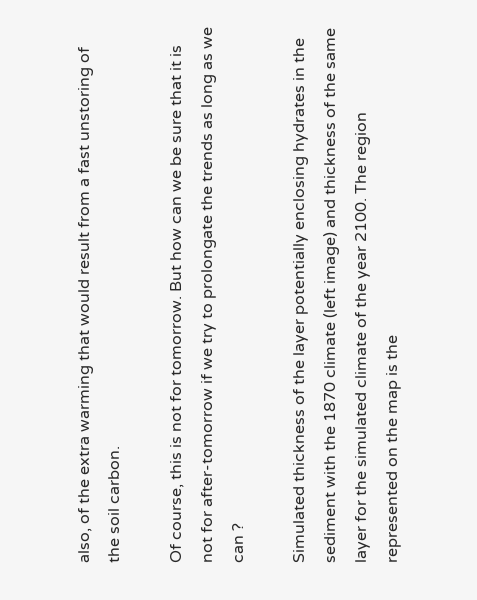also, of the extra warming that would result from a fast unstoring of the soil carbon.

Of course, this is not for tomorrow. But how can we be sure that it is not for after-tomorrow if we try to prolongate the trends as long as we can ?

Simulated thickness of the layer potentially enclosing hydrates in the sediment with the 1870 climate (left image) and thickness of the same layer for the simulated climate of the year 2100. The region represented on the map is the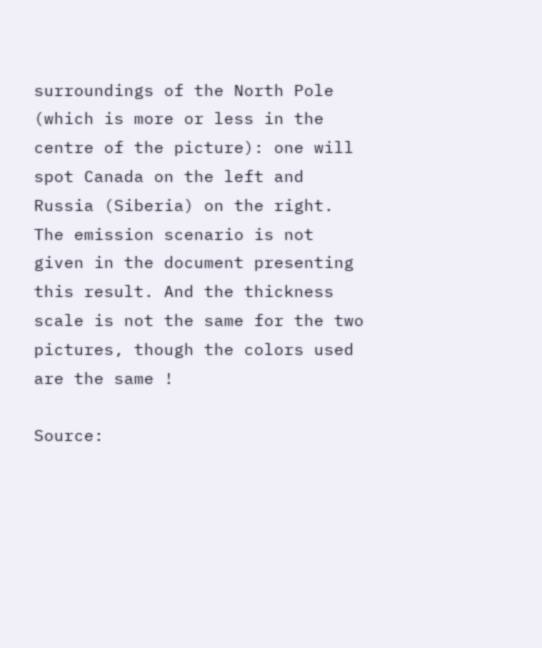surroundings of the North Pole (which is more or less in the centre of the picture): one will spot Canada on the left and Russia (Siberia) on the right. The emission scenario is not given in the document presenting this result. And the thickness scale is not the same for the two pictures, though the colors used are the same !

Source: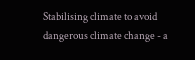Stabilising climate to avoid dangerous climate change - a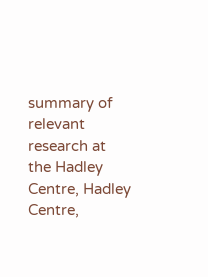summary of relevant research at the Hadley Centre, Hadley Centre,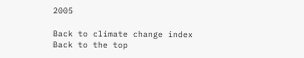2005

Back to climate change index
Back to the top